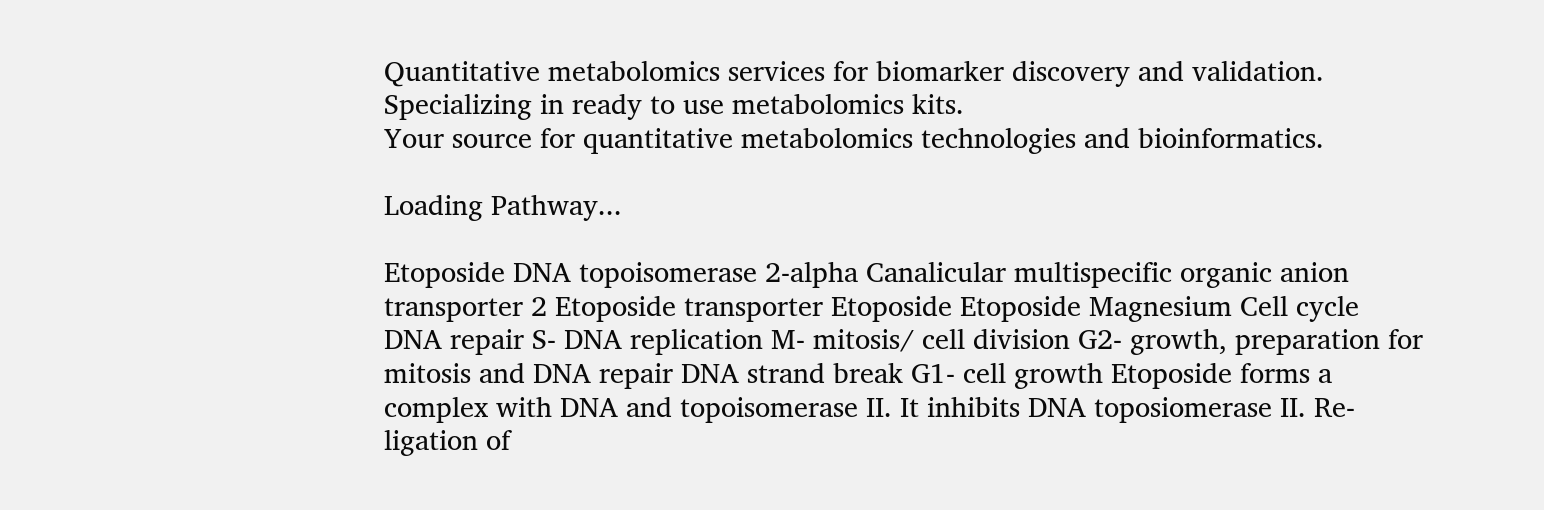Quantitative metabolomics services for biomarker discovery and validation.
Specializing in ready to use metabolomics kits.
Your source for quantitative metabolomics technologies and bioinformatics.

Loading Pathway...

Etoposide DNA topoisomerase 2-alpha Canalicular multispecific organic anion transporter 2 Etoposide transporter Etoposide Etoposide Magnesium Cell cycle DNA repair S- DNA replication M- mitosis/ cell division G2- growth, preparation for mitosis and DNA repair DNA strand break G1- cell growth Etoposide forms a complex with DNA and topoisomerase II. It inhibits DNA toposiomerase II. Re-ligation of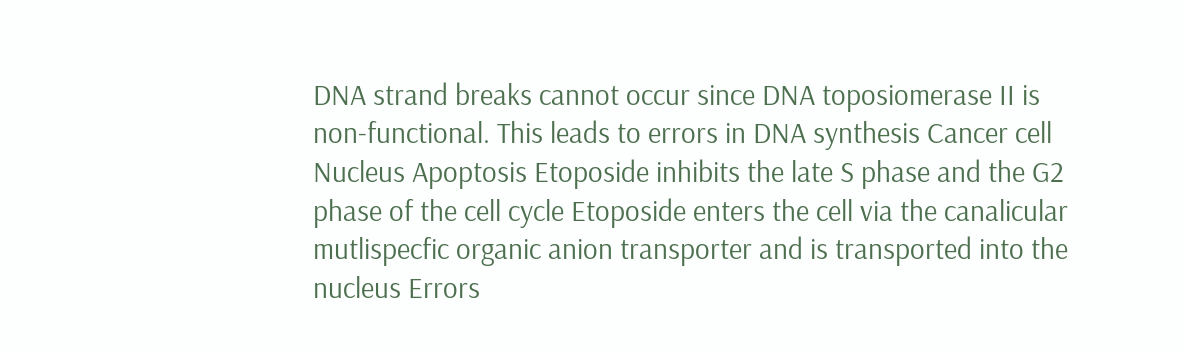DNA strand breaks cannot occur since DNA toposiomerase II is non-functional. This leads to errors in DNA synthesis Cancer cell Nucleus Apoptosis Etoposide inhibits the late S phase and the G2 phase of the cell cycle Etoposide enters the cell via the canalicular mutlispecfic organic anion transporter and is transported into the nucleus Errors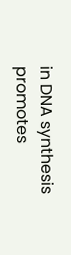in DNA synthesis promotes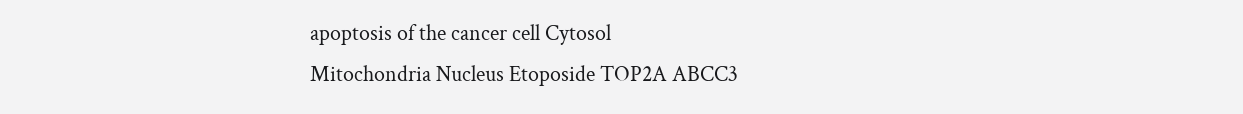apoptosis of the cancer cell Cytosol
Mitochondria Nucleus Etoposide TOP2A ABCC3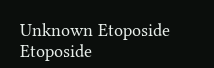Unknown Etoposide Etoposide